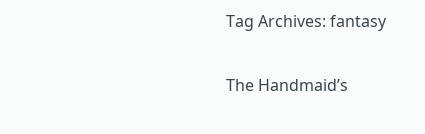Tag Archives: fantasy

The Handmaid’s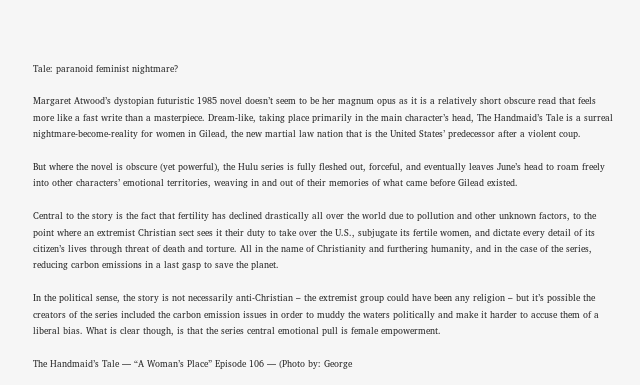Tale: paranoid feminist nightmare?

Margaret Atwood’s dystopian futuristic 1985 novel doesn’t seem to be her magnum opus as it is a relatively short obscure read that feels more like a fast write than a masterpiece. Dream-like, taking place primarily in the main character’s head, The Handmaid’s Tale is a surreal nightmare-become-reality for women in Gilead, the new martial law nation that is the United States’ predecessor after a violent coup.

But where the novel is obscure (yet powerful), the Hulu series is fully fleshed out, forceful, and eventually leaves June’s head to roam freely into other characters’ emotional territories, weaving in and out of their memories of what came before Gilead existed.

Central to the story is the fact that fertility has declined drastically all over the world due to pollution and other unknown factors, to the point where an extremist Christian sect sees it their duty to take over the U.S., subjugate its fertile women, and dictate every detail of its citizen’s lives through threat of death and torture. All in the name of Christianity and furthering humanity, and in the case of the series, reducing carbon emissions in a last gasp to save the planet.

In the political sense, the story is not necessarily anti-Christian – the extremist group could have been any religion – but it’s possible the creators of the series included the carbon emission issues in order to muddy the waters politically and make it harder to accuse them of a liberal bias. What is clear though, is that the series central emotional pull is female empowerment.

The Handmaid’s Tale — “A Woman’s Place” Episode 106 — (Photo by: George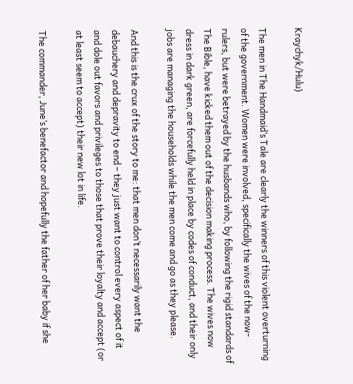Kraychyk/Hulu)

The men in The Handmaid’s Tale are clearly the winners of this violent overturning of the government. Women were involved, specifically the wives of the now-rulers, but were betrayed by the husbands who, by following the rigid standards of The Bible, have kicked them out of the decision making process. The wives now dress in dark green, are forcefully held in place by codes of conduct, and their only jobs are managing the households while the men come and go as they please.

And this is the crux of the story to me: that men don’t necessarily want the debauchery and depravity to end – they just want to control every aspect of it and dole out favors and privileges to those that prove their loyalty and accept (or at least seem to accept) their new lot in life.

The commander, June’s benefactor and hopefully the father of her baby if she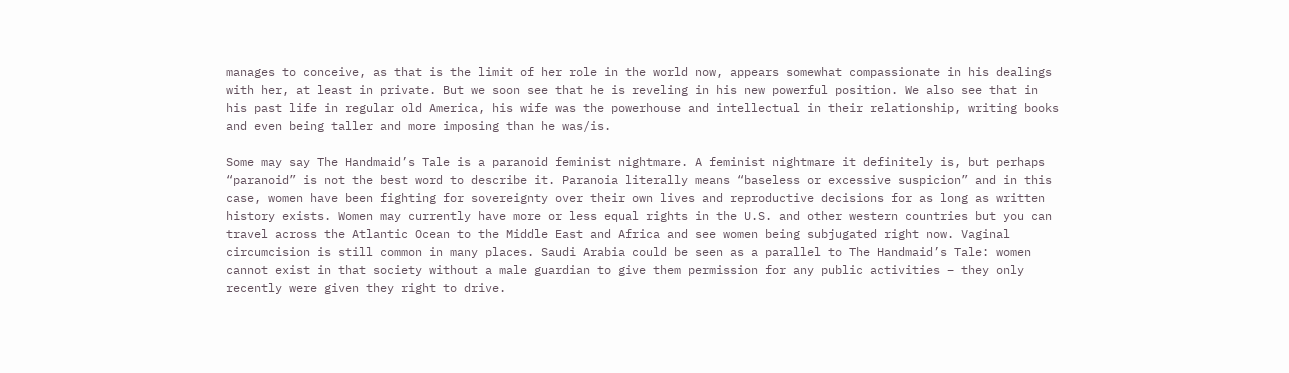manages to conceive, as that is the limit of her role in the world now, appears somewhat compassionate in his dealings with her, at least in private. But we soon see that he is reveling in his new powerful position. We also see that in his past life in regular old America, his wife was the powerhouse and intellectual in their relationship, writing books and even being taller and more imposing than he was/is.

Some may say The Handmaid’s Tale is a paranoid feminist nightmare. A feminist nightmare it definitely is, but perhaps “paranoid” is not the best word to describe it. Paranoia literally means “baseless or excessive suspicion” and in this case, women have been fighting for sovereignty over their own lives and reproductive decisions for as long as written history exists. Women may currently have more or less equal rights in the U.S. and other western countries but you can travel across the Atlantic Ocean to the Middle East and Africa and see women being subjugated right now. Vaginal circumcision is still common in many places. Saudi Arabia could be seen as a parallel to The Handmaid’s Tale: women cannot exist in that society without a male guardian to give them permission for any public activities – they only recently were given they right to drive.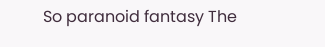So paranoid fantasy The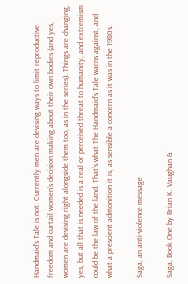Handmaid’s Tale is not. Currently men are devising ways to limit reproductive freedom and curtail women’s decision making about their own bodies (and yes, women are devising right alongside them too, as in the series). Things are changing, yes, but all that is needed is a real or perceived threat to humanity, and extremism could be the law of the land. That’s what The Handmaid’s Tale warns against, and what a prescient admonition it is, as sensible a concern as it was in the 1980s.

Saga, an anti-violence message

Saga, Book One by Brian K. Vaughan &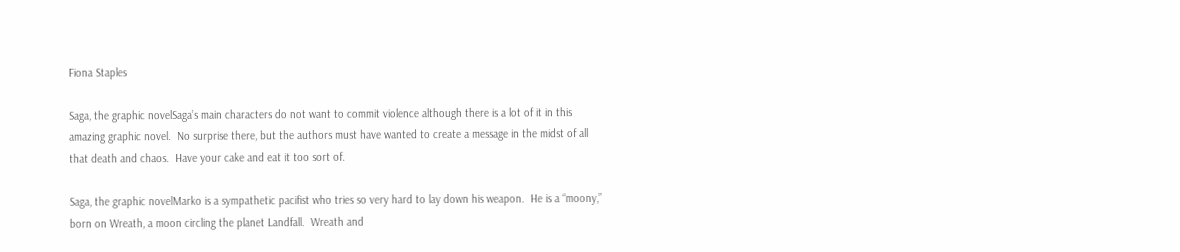Fiona Staples

Saga, the graphic novelSaga’s main characters do not want to commit violence although there is a lot of it in this amazing graphic novel.  No surprise there, but the authors must have wanted to create a message in the midst of all that death and chaos.  Have your cake and eat it too sort of.

Saga, the graphic novelMarko is a sympathetic pacifist who tries so very hard to lay down his weapon.  He is a “moony,” born on Wreath, a moon circling the planet Landfall.  Wreath and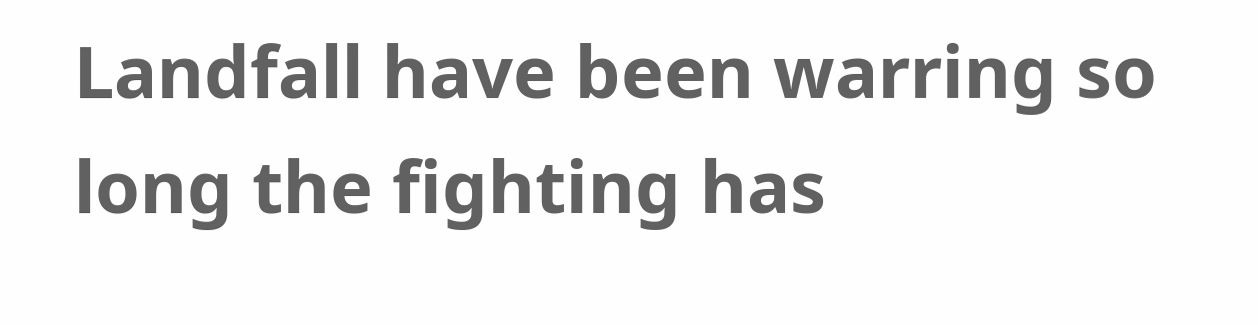Landfall have been warring so long the fighting has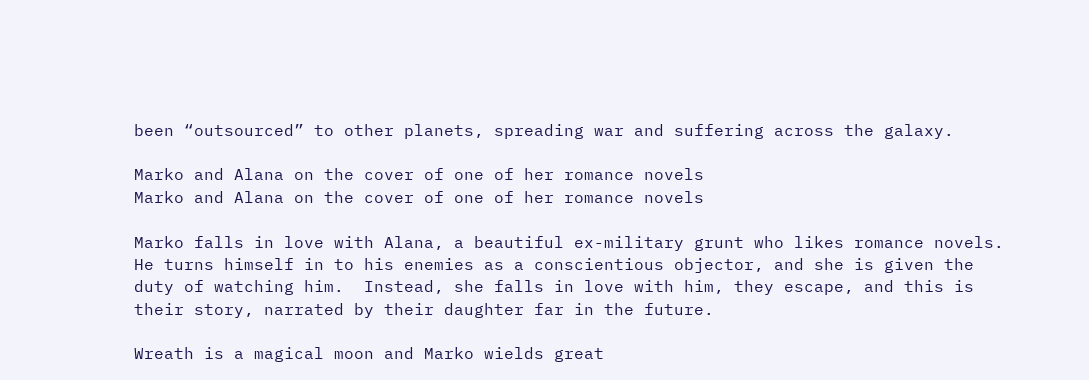been “outsourced” to other planets, spreading war and suffering across the galaxy.

Marko and Alana on the cover of one of her romance novels
Marko and Alana on the cover of one of her romance novels

Marko falls in love with Alana, a beautiful ex-military grunt who likes romance novels.  He turns himself in to his enemies as a conscientious objector, and she is given the duty of watching him.  Instead, she falls in love with him, they escape, and this is their story, narrated by their daughter far in the future.

Wreath is a magical moon and Marko wields great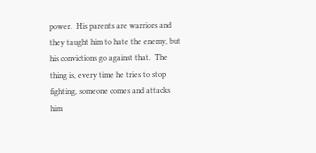power.  His parents are warriors and they taught him to hate the enemy, but his convictions go against that.  The thing is, every time he tries to stop fighting, someone comes and attacks him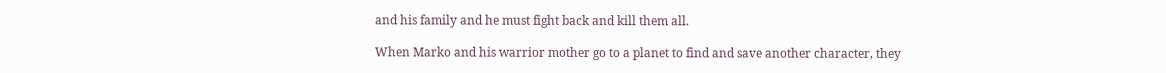and his family and he must fight back and kill them all.

When Marko and his warrior mother go to a planet to find and save another character, they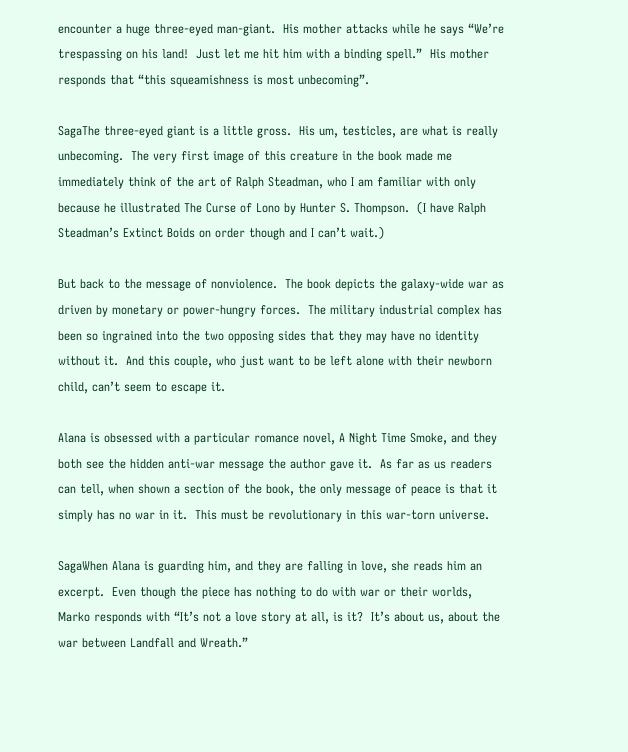encounter a huge three-eyed man-giant.  His mother attacks while he says “We’re trespassing on his land!  Just let me hit him with a binding spell.”  His mother responds that “this squeamishness is most unbecoming”.

SagaThe three-eyed giant is a little gross.  His um, testicles, are what is really unbecoming.  The very first image of this creature in the book made me immediately think of the art of Ralph Steadman, who I am familiar with only because he illustrated The Curse of Lono by Hunter S. Thompson.  (I have Ralph Steadman’s Extinct Boids on order though and I can’t wait.)

But back to the message of nonviolence.  The book depicts the galaxy-wide war as driven by monetary or power-hungry forces.  The military industrial complex has been so ingrained into the two opposing sides that they may have no identity without it.  And this couple, who just want to be left alone with their newborn child, can’t seem to escape it.

Alana is obsessed with a particular romance novel, A Night Time Smoke, and they both see the hidden anti-war message the author gave it.  As far as us readers can tell, when shown a section of the book, the only message of peace is that it simply has no war in it.  This must be revolutionary in this war-torn universe.

SagaWhen Alana is guarding him, and they are falling in love, she reads him an excerpt.  Even though the piece has nothing to do with war or their worlds, Marko responds with “It’s not a love story at all, is it?  It’s about us, about the war between Landfall and Wreath.”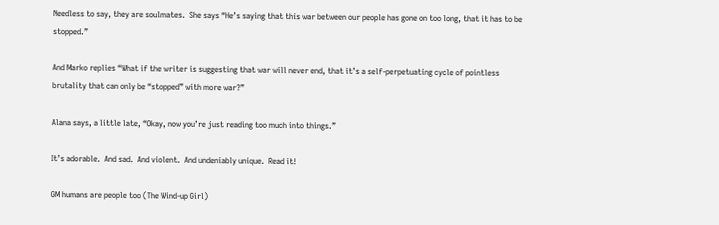Needless to say, they are soulmates.  She says “He’s saying that this war between our people has gone on too long, that it has to be stopped.”

And Marko replies “What if the writer is suggesting that war will never end, that it’s a self-perpetuating cycle of pointless brutality that can only be “stopped” with more war?”

Alana says, a little late, “Okay, now you’re just reading too much into things.”

It’s adorable.  And sad.  And violent.  And undeniably unique.  Read it!

GM humans are people too (The Wind-up Girl)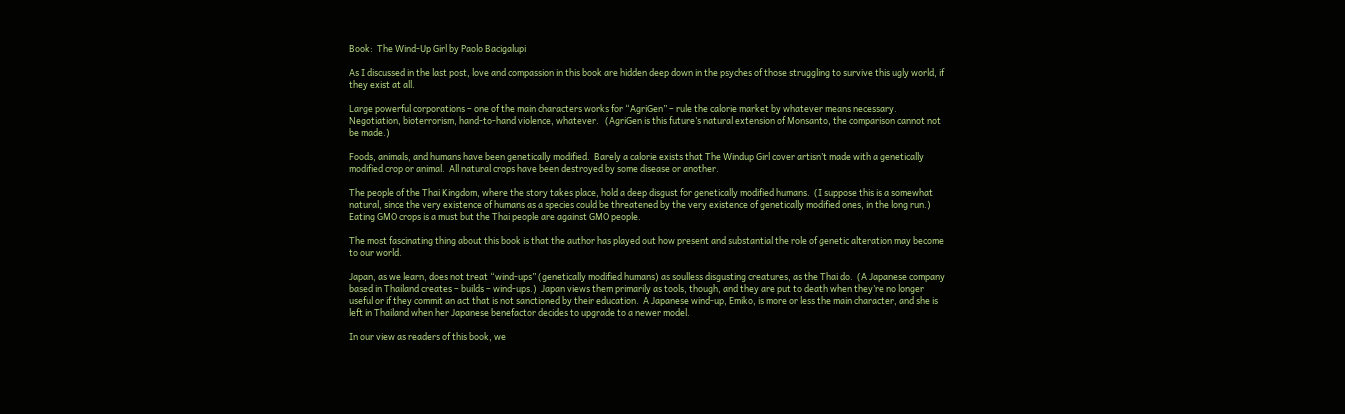Book:  The Wind-Up Girl by Paolo Bacigalupi

As I discussed in the last post, love and compassion in this book are hidden deep down in the psyches of those struggling to survive this ugly world, if they exist at all.

Large powerful corporations – one of the main characters works for “AgriGen” – rule the calorie market by whatever means necessary.  Negotiation, bioterrorism, hand-to-hand violence, whatever.   (AgriGen is this future’s natural extension of Monsanto, the comparison cannot not be made.)

Foods, animals, and humans have been genetically modified.  Barely a calorie exists that The Windup Girl cover artisn’t made with a genetically modified crop or animal.  All natural crops have been destroyed by some disease or another.

The people of the Thai Kingdom, where the story takes place, hold a deep disgust for genetically modified humans.  (I suppose this is a somewhat natural, since the very existence of humans as a species could be threatened by the very existence of genetically modified ones, in the long run.)  Eating GMO crops is a must but the Thai people are against GMO people.

The most fascinating thing about this book is that the author has played out how present and substantial the role of genetic alteration may become to our world.

Japan, as we learn, does not treat “wind-ups” (genetically modified humans) as soulless disgusting creatures, as the Thai do.  (A Japanese company based in Thailand creates – builds – wind-ups.)  Japan views them primarily as tools, though, and they are put to death when they’re no longer useful or if they commit an act that is not sanctioned by their education.  A Japanese wind-up, Emiko, is more or less the main character, and she is left in Thailand when her Japanese benefactor decides to upgrade to a newer model.

In our view as readers of this book, we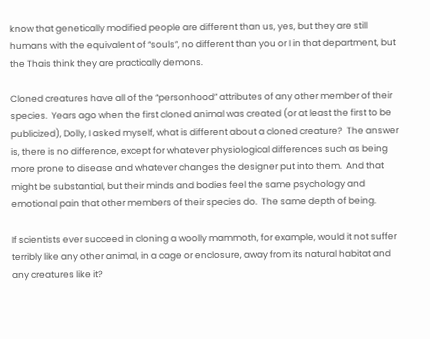know that genetically modified people are different than us, yes, but they are still humans with the equivalent of “souls”, no different than you or I in that department, but the Thais think they are practically demons.

Cloned creatures have all of the “personhood” attributes of any other member of their species.  Years ago when the first cloned animal was created (or at least the first to be publicized), Dolly, I asked myself, what is different about a cloned creature?  The answer is, there is no difference, except for whatever physiological differences such as being more prone to disease and whatever changes the designer put into them.  And that might be substantial, but their minds and bodies feel the same psychology and emotional pain that other members of their species do.  The same depth of being.

If scientists ever succeed in cloning a woolly mammoth, for example, would it not suffer terribly like any other animal, in a cage or enclosure, away from its natural habitat and any creatures like it?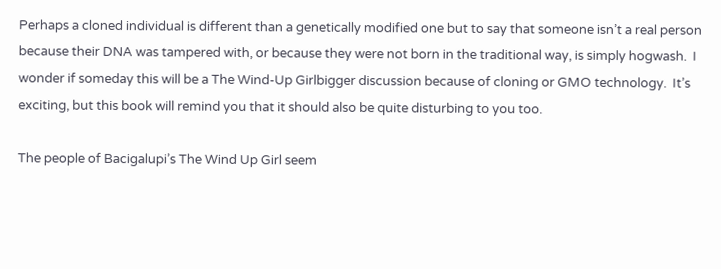Perhaps a cloned individual is different than a genetically modified one but to say that someone isn’t a real person because their DNA was tampered with, or because they were not born in the traditional way, is simply hogwash.  I wonder if someday this will be a The Wind-Up Girlbigger discussion because of cloning or GMO technology.  It’s exciting, but this book will remind you that it should also be quite disturbing to you too.

The people of Bacigalupi’s The Wind Up Girl seem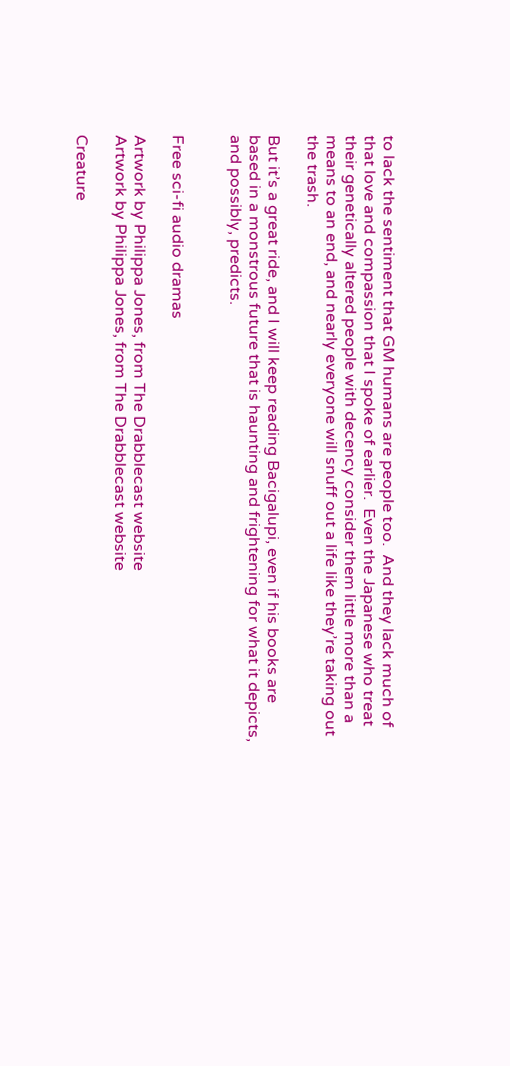to lack the sentiment that GM humans are people too.  And they lack much of that love and compassion that I spoke of earlier.  Even the Japanese who treat their genetically altered people with decency consider them little more than a means to an end, and nearly everyone will snuff out a life like they’re taking out the trash.

But it’s a great ride, and I will keep reading Bacigalupi, even if his books are based in a monstrous future that is haunting and frightening for what it depicts, and possibly, predicts.


Free sci-fi audio dramas

Artwork by Philippa Jones, from The Drabblecast website
Artwork by Philippa Jones, from The Drabblecast website

Creature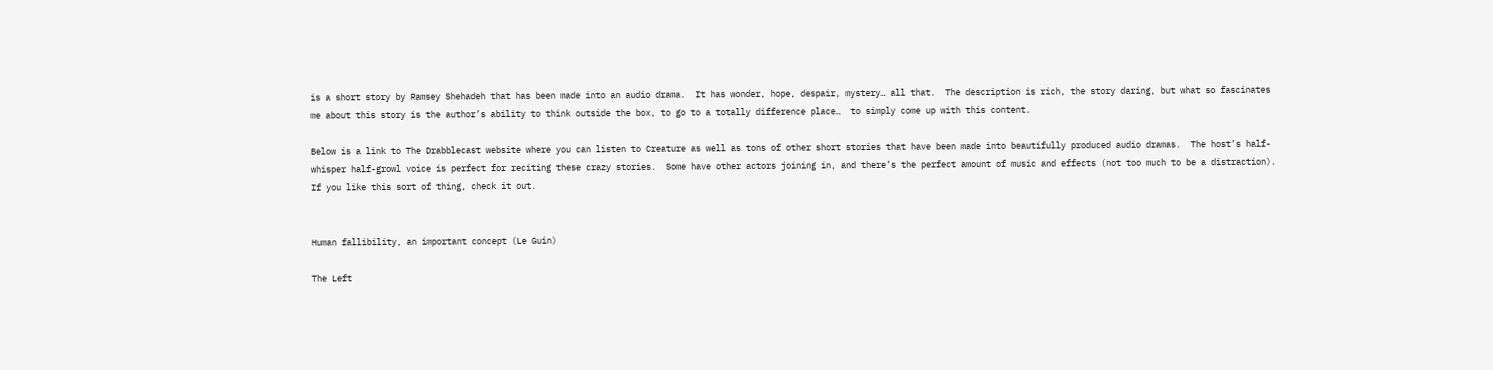is a short story by Ramsey Shehadeh that has been made into an audio drama.  It has wonder, hope, despair, mystery… all that.  The description is rich, the story daring, but what so fascinates me about this story is the author’s ability to think outside the box, to go to a totally difference place…  to simply come up with this content.

Below is a link to The Drabblecast website where you can listen to Creature as well as tons of other short stories that have been made into beautifully produced audio dramas.  The host’s half-whisper half-growl voice is perfect for reciting these crazy stories.  Some have other actors joining in, and there’s the perfect amount of music and effects (not too much to be a distraction).  If you like this sort of thing, check it out.


Human fallibility, an important concept (Le Guin)

The Left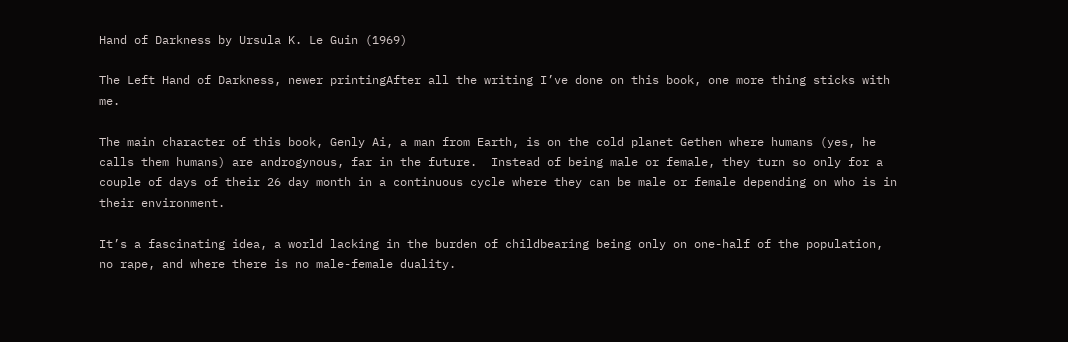Hand of Darkness by Ursula K. Le Guin (1969)

The Left Hand of Darkness, newer printingAfter all the writing I’ve done on this book, one more thing sticks with me.

The main character of this book, Genly Ai, a man from Earth, is on the cold planet Gethen where humans (yes, he calls them humans) are androgynous, far in the future.  Instead of being male or female, they turn so only for a couple of days of their 26 day month in a continuous cycle where they can be male or female depending on who is in their environment.

It’s a fascinating idea, a world lacking in the burden of childbearing being only on one-half of the population, no rape, and where there is no male-female duality.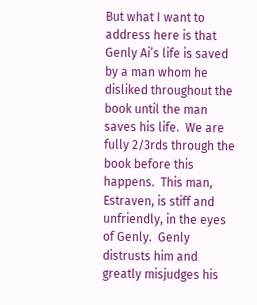But what I want to address here is that Genly Ai’s life is saved by a man whom he disliked throughout the book until the man saves his life.  We are fully 2/3rds through the book before this happens.  This man, Estraven, is stiff and unfriendly, in the eyes of Genly.  Genly distrusts him and greatly misjudges his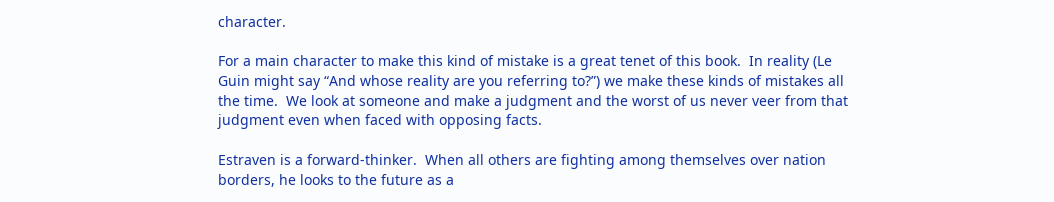character.

For a main character to make this kind of mistake is a great tenet of this book.  In reality (Le Guin might say “And whose reality are you referring to?”) we make these kinds of mistakes all the time.  We look at someone and make a judgment and the worst of us never veer from that judgment even when faced with opposing facts.

Estraven is a forward-thinker.  When all others are fighting among themselves over nation borders, he looks to the future as a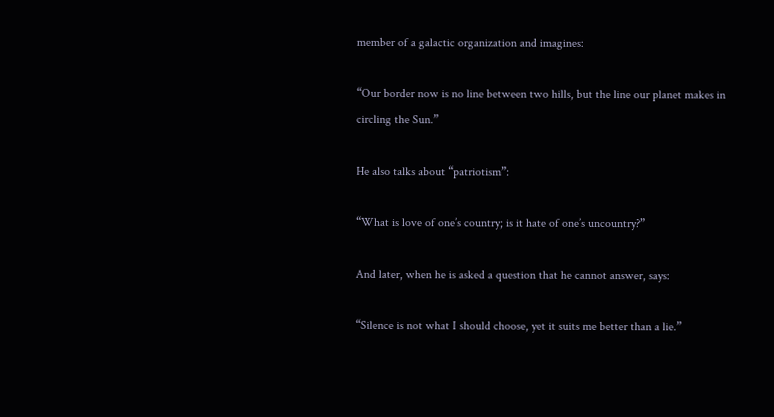member of a galactic organization and imagines:

“Our border now is no line between two hills, but the line our planet makes in circling the Sun.”

He also talks about “patriotism”:

“What is love of one’s country; is it hate of one’s uncountry?”

And later, when he is asked a question that he cannot answer, says:

“Silence is not what I should choose, yet it suits me better than a lie.”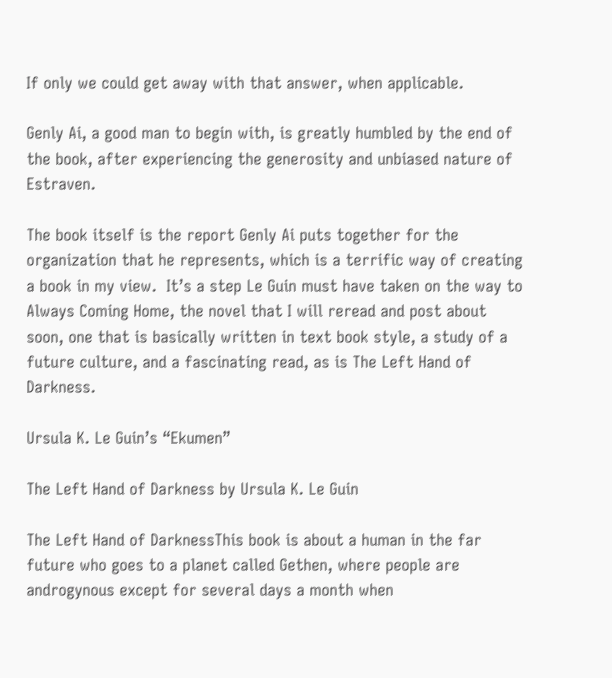If only we could get away with that answer, when applicable.

Genly Ai, a good man to begin with, is greatly humbled by the end of the book, after experiencing the generosity and unbiased nature of Estraven.

The book itself is the report Genly Ai puts together for the organization that he represents, which is a terrific way of creating a book in my view.  It’s a step Le Guin must have taken on the way to Always Coming Home, the novel that I will reread and post about soon, one that is basically written in text book style, a study of a future culture, and a fascinating read, as is The Left Hand of Darkness.

Ursula K. Le Guin’s “Ekumen”

The Left Hand of Darkness by Ursula K. Le Guin

The Left Hand of DarknessThis book is about a human in the far future who goes to a planet called Gethen, where people are androgynous except for several days a month when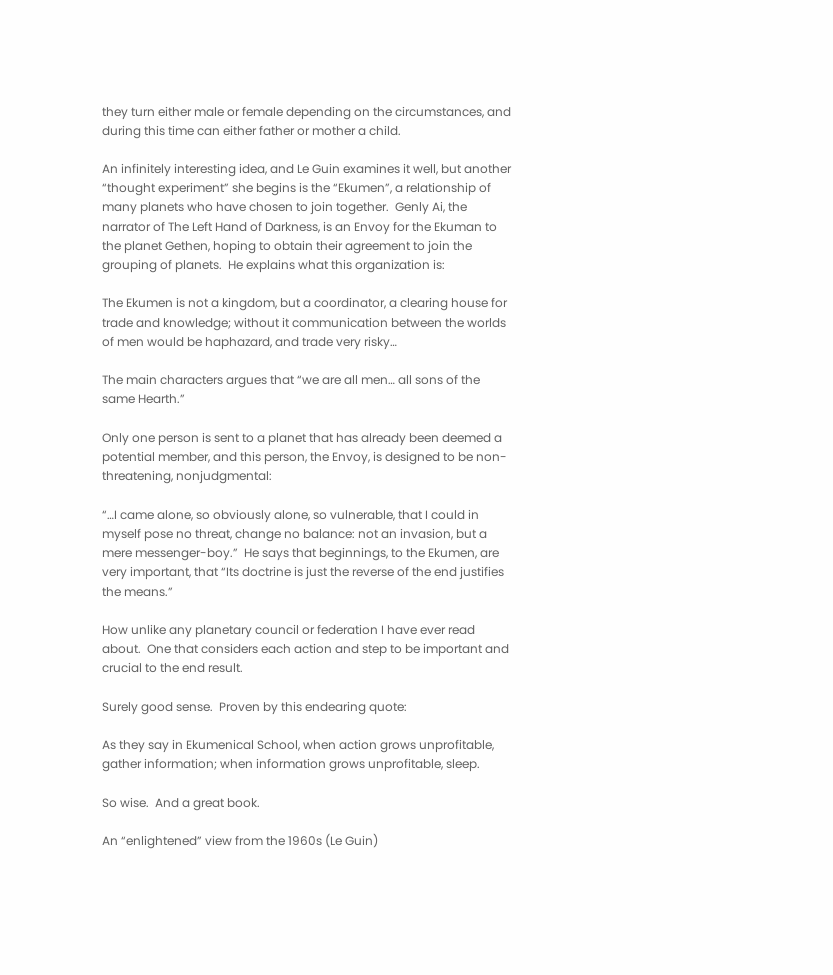they turn either male or female depending on the circumstances, and during this time can either father or mother a child.

An infinitely interesting idea, and Le Guin examines it well, but another “thought experiment” she begins is the “Ekumen”, a relationship of many planets who have chosen to join together.  Genly Ai, the narrator of The Left Hand of Darkness, is an Envoy for the Ekuman to the planet Gethen, hoping to obtain their agreement to join the grouping of planets.  He explains what this organization is:

The Ekumen is not a kingdom, but a coordinator, a clearing house for trade and knowledge; without it communication between the worlds of men would be haphazard, and trade very risky…

The main characters argues that “we are all men… all sons of the same Hearth.”

Only one person is sent to a planet that has already been deemed a potential member, and this person, the Envoy, is designed to be non-threatening, nonjudgmental:

“…I came alone, so obviously alone, so vulnerable, that I could in myself pose no threat, change no balance: not an invasion, but a mere messenger-boy.”  He says that beginnings, to the Ekumen, are very important, that “Its doctrine is just the reverse of the end justifies the means.”

How unlike any planetary council or federation I have ever read about.  One that considers each action and step to be important and crucial to the end result.

Surely good sense.  Proven by this endearing quote:

As they say in Ekumenical School, when action grows unprofitable, gather information; when information grows unprofitable, sleep.

So wise.  And a great book.

An “enlightened” view from the 1960s (Le Guin)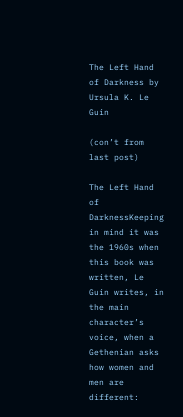The Left Hand of Darkness by Ursula K. Le Guin

(con’t from last post)

The Left Hand of DarknessKeeping in mind it was the 1960s when this book was written, Le Guin writes, in the main character’s voice, when a Gethenian asks how women and men are different: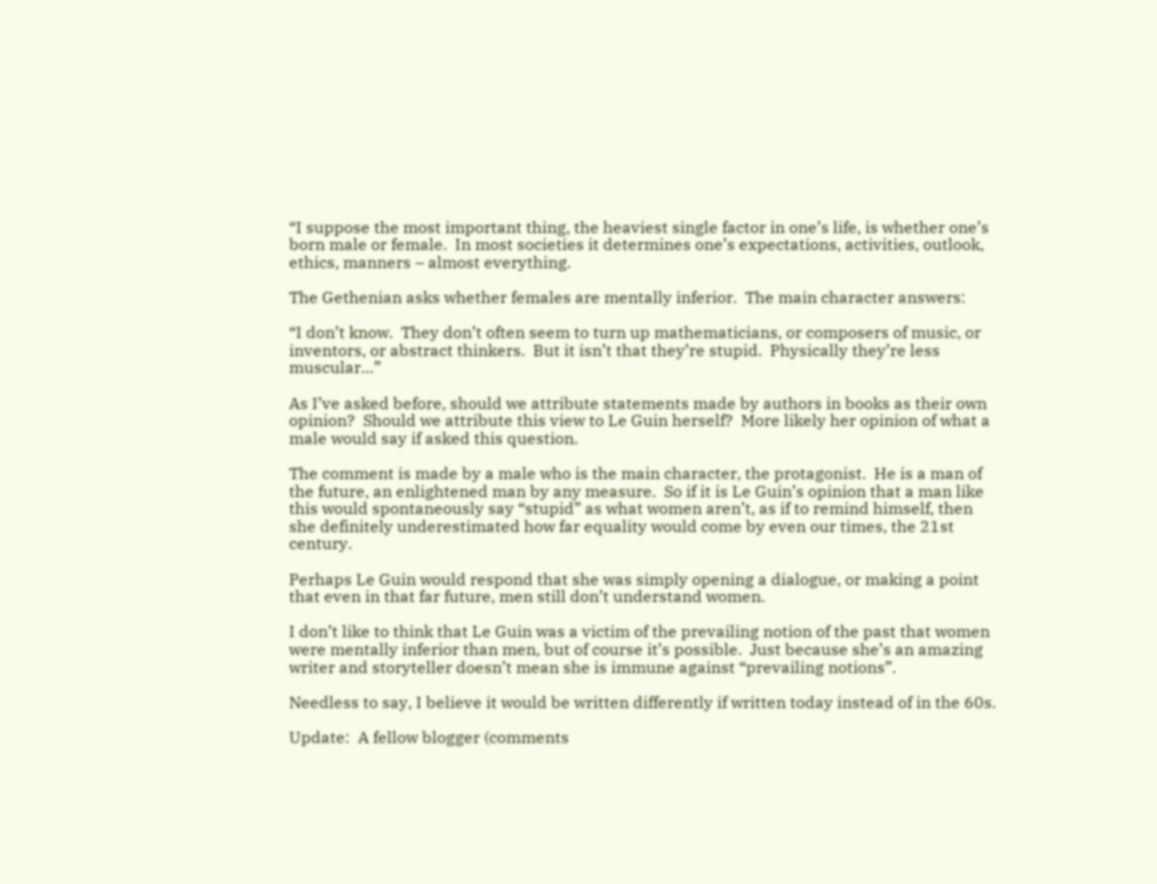“I suppose the most important thing, the heaviest single factor in one’s life, is whether one’s born male or female.  In most societies it determines one’s expectations, activities, outlook, ethics, manners – almost everything.

The Gethenian asks whether females are mentally inferior.  The main character answers:

“I don’t know.  They don’t often seem to turn up mathematicians, or composers of music, or inventors, or abstract thinkers.  But it isn’t that they’re stupid.  Physically they’re less muscular…”

As I’ve asked before, should we attribute statements made by authors in books as their own opinion?  Should we attribute this view to Le Guin herself?  More likely her opinion of what a male would say if asked this question.

The comment is made by a male who is the main character, the protagonist.  He is a man of the future, an enlightened man by any measure.  So if it is Le Guin’s opinion that a man like this would spontaneously say “stupid” as what women aren’t, as if to remind himself, then she definitely underestimated how far equality would come by even our times, the 21st century.

Perhaps Le Guin would respond that she was simply opening a dialogue, or making a point that even in that far future, men still don’t understand women.

I don’t like to think that Le Guin was a victim of the prevailing notion of the past that women were mentally inferior than men, but of course it’s possible.  Just because she’s an amazing writer and storyteller doesn’t mean she is immune against “prevailing notions”.

Needless to say, I believe it would be written differently if written today instead of in the 60s.

Update:  A fellow blogger (comments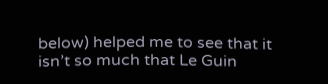below) helped me to see that it isn’t so much that Le Guin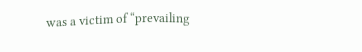was a victim of “prevailing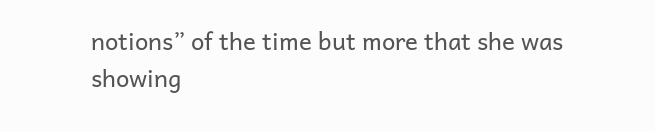notions” of the time but more that she was showing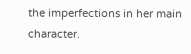the imperfections in her main character.